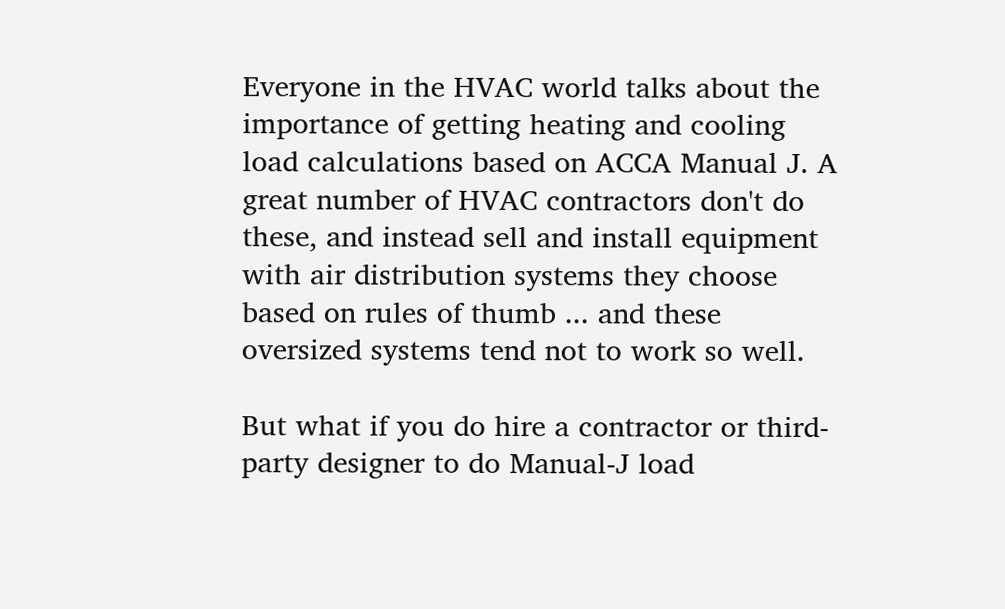Everyone in the HVAC world talks about the importance of getting heating and cooling load calculations based on ACCA Manual J. A great number of HVAC contractors don't do these, and instead sell and install equipment with air distribution systems they choose based on rules of thumb ... and these oversized systems tend not to work so well.

But what if you do hire a contractor or third-party designer to do Manual-J load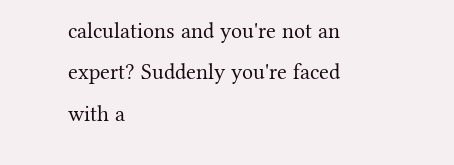calculations and you're not an expert? Suddenly you're faced with a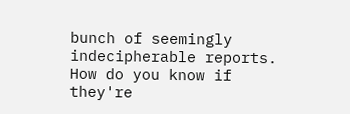bunch of seemingly indecipherable reports. How do you know if they're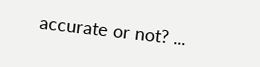accurate or not? ...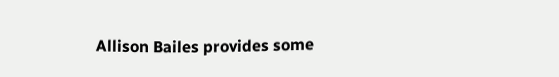Allison Bailes provides some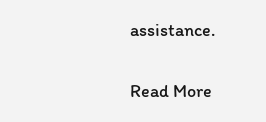assistance.

Read More